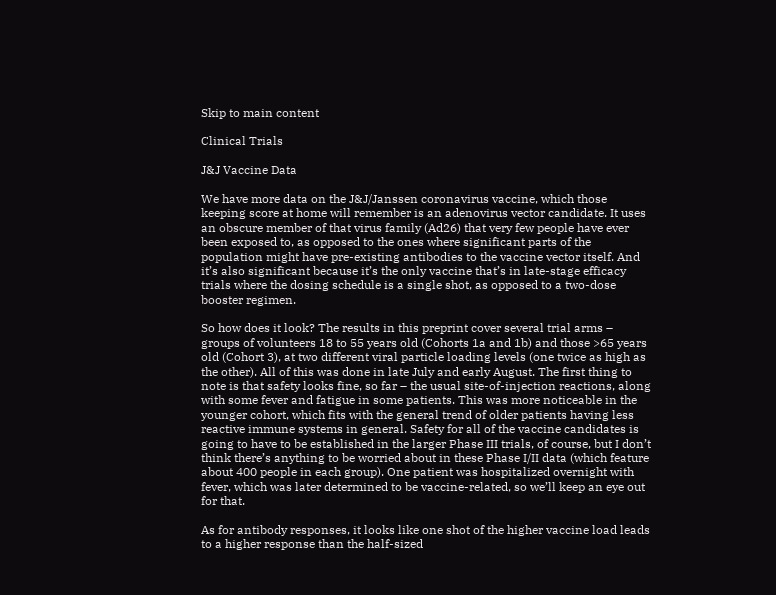Skip to main content

Clinical Trials

J&J Vaccine Data

We have more data on the J&J/Janssen coronavirus vaccine, which those keeping score at home will remember is an adenovirus vector candidate. It uses an obscure member of that virus family (Ad26) that very few people have ever been exposed to, as opposed to the ones where significant parts of the population might have pre-existing antibodies to the vaccine vector itself. And it’s also significant because it’s the only vaccine that’s in late-stage efficacy trials where the dosing schedule is a single shot, as opposed to a two-dose booster regimen.

So how does it look? The results in this preprint cover several trial arms – groups of volunteers 18 to 55 years old (Cohorts 1a and 1b) and those >65 years old (Cohort 3), at two different viral particle loading levels (one twice as high as the other). All of this was done in late July and early August. The first thing to note is that safety looks fine, so far – the usual site-of-injection reactions, along with some fever and fatigue in some patients. This was more noticeable in the younger cohort, which fits with the general trend of older patients having less reactive immune systems in general. Safety for all of the vaccine candidates is going to have to be established in the larger Phase III trials, of course, but I don’t think there’s anything to be worried about in these Phase I/II data (which feature about 400 people in each group). One patient was hospitalized overnight with fever, which was later determined to be vaccine-related, so we’ll keep an eye out for that.

As for antibody responses, it looks like one shot of the higher vaccine load leads to a higher response than the half-sized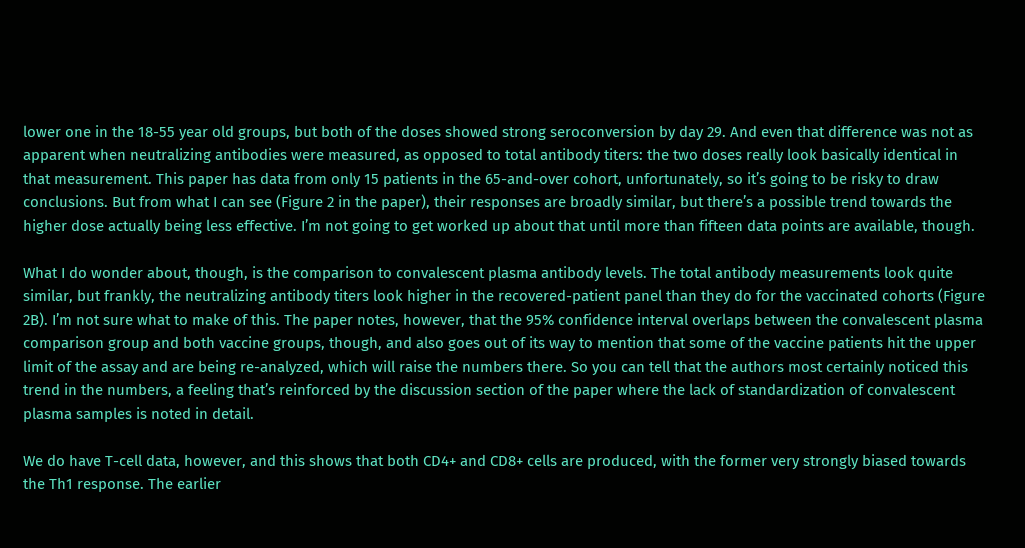lower one in the 18-55 year old groups, but both of the doses showed strong seroconversion by day 29. And even that difference was not as apparent when neutralizing antibodies were measured, as opposed to total antibody titers: the two doses really look basically identical in that measurement. This paper has data from only 15 patients in the 65-and-over cohort, unfortunately, so it’s going to be risky to draw conclusions. But from what I can see (Figure 2 in the paper), their responses are broadly similar, but there’s a possible trend towards the higher dose actually being less effective. I’m not going to get worked up about that until more than fifteen data points are available, though.

What I do wonder about, though, is the comparison to convalescent plasma antibody levels. The total antibody measurements look quite similar, but frankly, the neutralizing antibody titers look higher in the recovered-patient panel than they do for the vaccinated cohorts (Figure 2B). I’m not sure what to make of this. The paper notes, however, that the 95% confidence interval overlaps between the convalescent plasma comparison group and both vaccine groups, though, and also goes out of its way to mention that some of the vaccine patients hit the upper limit of the assay and are being re-analyzed, which will raise the numbers there. So you can tell that the authors most certainly noticed this trend in the numbers, a feeling that’s reinforced by the discussion section of the paper where the lack of standardization of convalescent plasma samples is noted in detail.

We do have T-cell data, however, and this shows that both CD4+ and CD8+ cells are produced, with the former very strongly biased towards the Th1 response. The earlier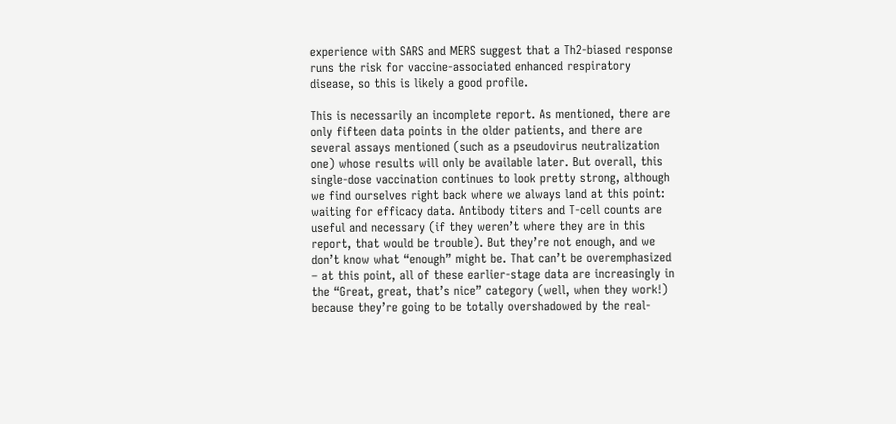experience with SARS and MERS suggest that a Th2-biased response runs the risk for vaccine-associated enhanced respiratory disease, so this is likely a good profile.

This is necessarily an incomplete report. As mentioned, there are only fifteen data points in the older patients, and there are several assays mentioned (such as a pseudovirus neutralization one) whose results will only be available later. But overall, this single-dose vaccination continues to look pretty strong, although we find ourselves right back where we always land at this point: waiting for efficacy data. Antibody titers and T-cell counts are useful and necessary (if they weren’t where they are in this report, that would be trouble). But they’re not enough, and we don’t know what “enough” might be. That can’t be overemphasized – at this point, all of these earlier-stage data are increasingly in the “Great, great, that’s nice” category (well, when they work!) because they’re going to be totally overshadowed by the real-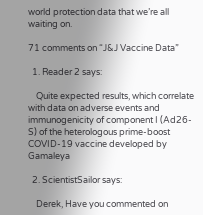world protection data that we’re all waiting on.

71 comments on “J&J Vaccine Data”

  1. Reader 2 says:

    Quite expected results, which correlate with data on adverse events and immunogenicity of component I (Ad26-S) of the heterologous prime-boost COVID-19 vaccine developed by Gamaleya

  2. ScientistSailor says:

    Derek, Have you commented on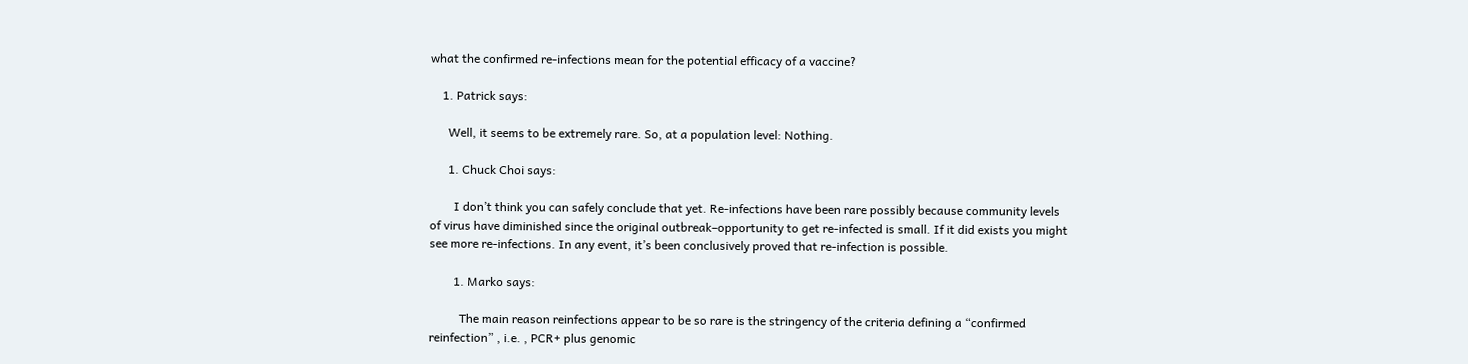what the confirmed re-infections mean for the potential efficacy of a vaccine?

    1. Patrick says:

      Well, it seems to be extremely rare. So, at a population level: Nothing.

      1. Chuck Choi says:

        I don’t think you can safely conclude that yet. Re-infections have been rare possibly because community levels of virus have diminished since the original outbreak–opportunity to get re-infected is small. If it did exists you might see more re-infections. In any event, it’s been conclusively proved that re-infection is possible.

        1. Marko says:

          The main reason reinfections appear to be so rare is the stringency of the criteria defining a “confirmed reinfection” , i.e. , PCR+ plus genomic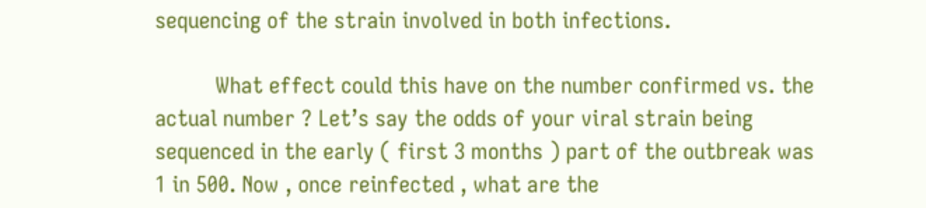sequencing of the strain involved in both infections.

          What effect could this have on the number confirmed vs. the actual number ? Let’s say the odds of your viral strain being sequenced in the early ( first 3 months ) part of the outbreak was 1 in 500. Now , once reinfected , what are the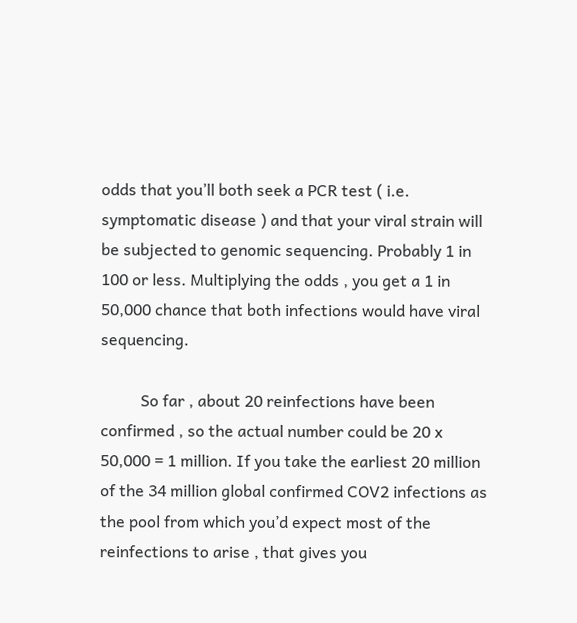odds that you’ll both seek a PCR test ( i.e. symptomatic disease ) and that your viral strain will be subjected to genomic sequencing. Probably 1 in 100 or less. Multiplying the odds , you get a 1 in 50,000 chance that both infections would have viral sequencing.

          So far , about 20 reinfections have been confirmed , so the actual number could be 20 x 50,000 = 1 million. If you take the earliest 20 million of the 34 million global confirmed COV2 infections as the pool from which you’d expect most of the reinfections to arise , that gives you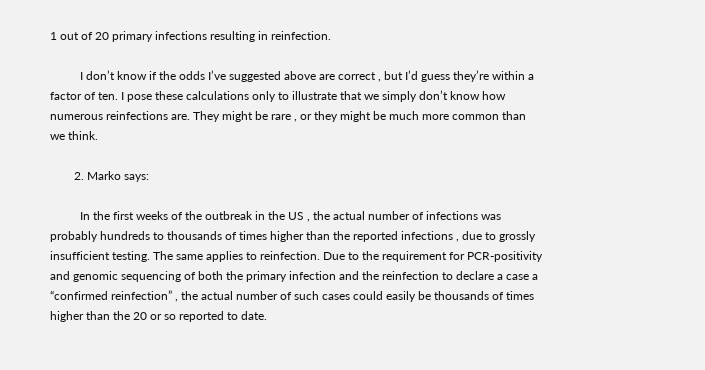1 out of 20 primary infections resulting in reinfection.

          I don’t know if the odds I’ve suggested above are correct , but I’d guess they’re within a factor of ten. I pose these calculations only to illustrate that we simply don’t know how numerous reinfections are. They might be rare , or they might be much more common than we think.

        2. Marko says:

          In the first weeks of the outbreak in the US , the actual number of infections was probably hundreds to thousands of times higher than the reported infections , due to grossly insufficient testing. The same applies to reinfection. Due to the requirement for PCR-positivity and genomic sequencing of both the primary infection and the reinfection to declare a case a “confirmed reinfection” , the actual number of such cases could easily be thousands of times higher than the 20 or so reported to date.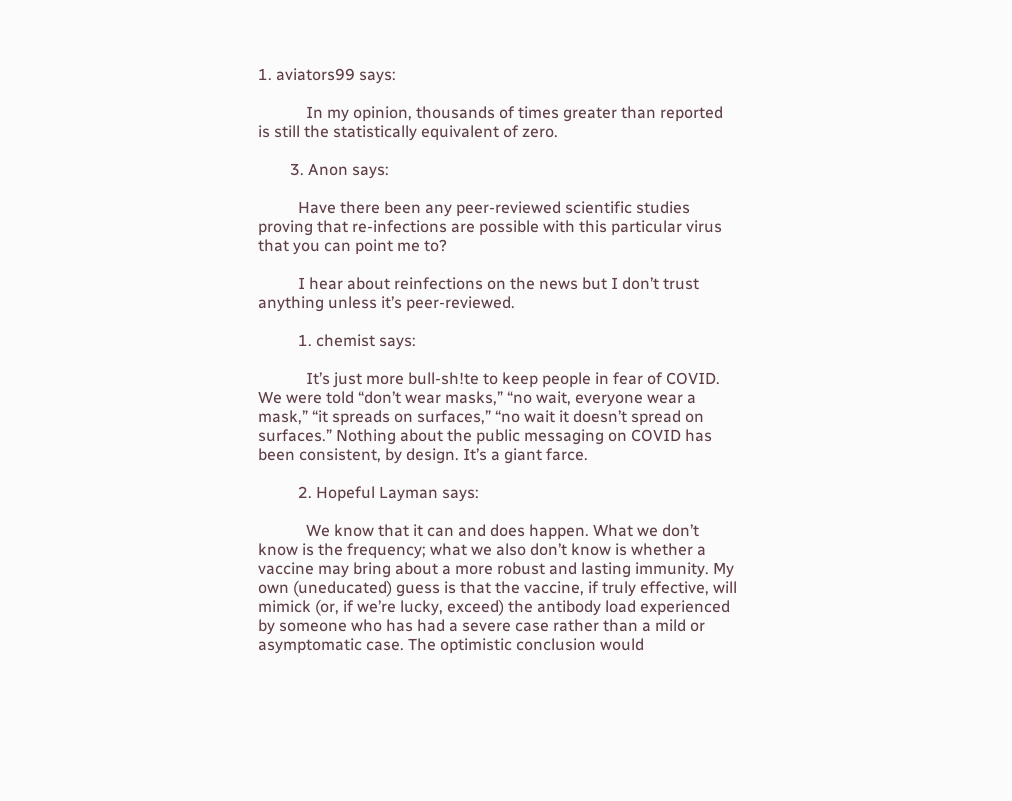1. aviators99 says:

            In my opinion, thousands of times greater than reported is still the statistically equivalent of zero.

        3. Anon says:

          Have there been any peer-reviewed scientific studies proving that re-infections are possible with this particular virus that you can point me to?

          I hear about reinfections on the news but I don’t trust anything unless it’s peer-reviewed.

          1. chemist says:

            It’s just more bull-sh!te to keep people in fear of COVID. We were told “don’t wear masks,” “no wait, everyone wear a mask,” “it spreads on surfaces,” “no wait it doesn’t spread on surfaces.” Nothing about the public messaging on COVID has been consistent, by design. It’s a giant farce.

          2. Hopeful Layman says:

            We know that it can and does happen. What we don’t know is the frequency; what we also don’t know is whether a vaccine may bring about a more robust and lasting immunity. My own (uneducated) guess is that the vaccine, if truly effective, will mimick (or, if we’re lucky, exceed) the antibody load experienced by someone who has had a severe case rather than a mild or asymptomatic case. The optimistic conclusion would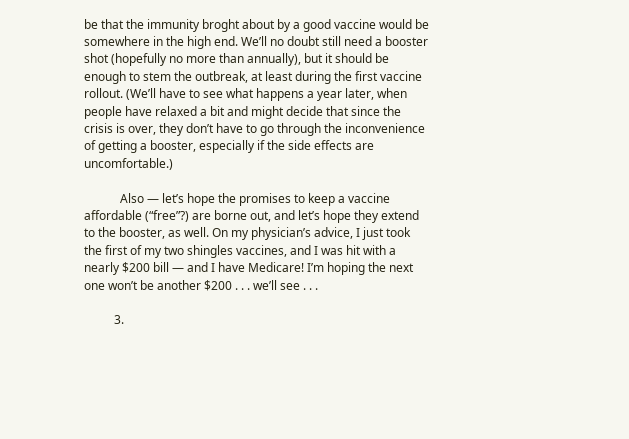be that the immunity broght about by a good vaccine would be somewhere in the high end. We’ll no doubt still need a booster shot (hopefully no more than annually), but it should be enough to stem the outbreak, at least during the first vaccine rollout. (We’ll have to see what happens a year later, when people have relaxed a bit and might decide that since the crisis is over, they don’t have to go through the inconvenience of getting a booster, especially if the side effects are uncomfortable.)

            Also — let’s hope the promises to keep a vaccine affordable (“free”?) are borne out, and let’s hope they extend to the booster, as well. On my physician’s advice, I just took the first of my two shingles vaccines, and I was hit with a nearly $200 bill — and I have Medicare! I’m hoping the next one won’t be another $200 . . . we’ll see . . .

          3.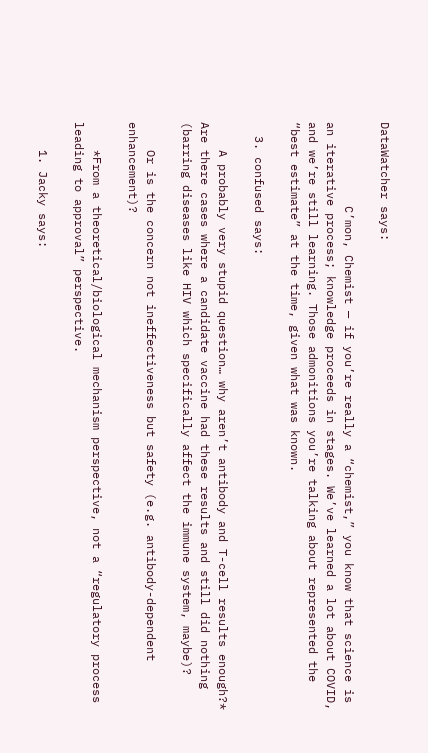DataWatcher says:

            C’mon, Chemist — if you’re really a “chemist,” you know that science is an iterative process; knowledge proceeds in stages. We’ve learned a lot about COVID, and we’re still learning. Those admonitions you’re talking about represented the “best estimate” at the time, given what was known.

  3. confused says:

    A probably very stupid question… why aren’t antibody and T-cell results enough?* Are there cases where a candidate vaccine had these results and still did nothing (barring diseases like HIV which specifically affect the immune system, maybe)?

    Or is the concern not ineffectiveness but safety (e.g. antibody-dependent enhancement)?

    *From a theoretical/biological mechanism perspective, not a “regulatory process leading to approval” perspective.

    1. Jacky says: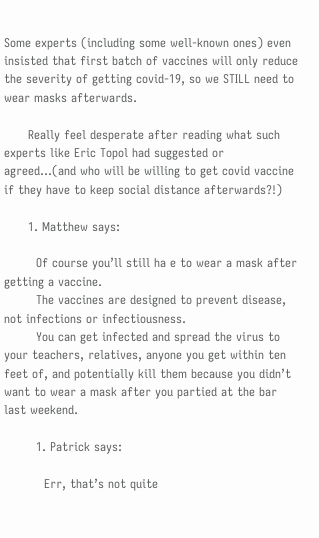Some experts (including some well-known ones) even insisted that first batch of vaccines will only reduce the severity of getting covid-19, so we STILL need to wear masks afterwards.

      Really feel desperate after reading what such experts like Eric Topol had suggested or agreed…(and who will be willing to get covid vaccine if they have to keep social distance afterwards?!)

      1. Matthew says:

        Of course you’ll still ha e to wear a mask after getting a vaccine.
        The vaccines are designed to prevent disease, not infections or infectiousness.
        You can get infected and spread the virus to your teachers, relatives, anyone you get within ten feet of, and potentially kill them because you didn’t want to wear a mask after you partied at the bar last weekend.

        1. Patrick says:

          Err, that’s not quite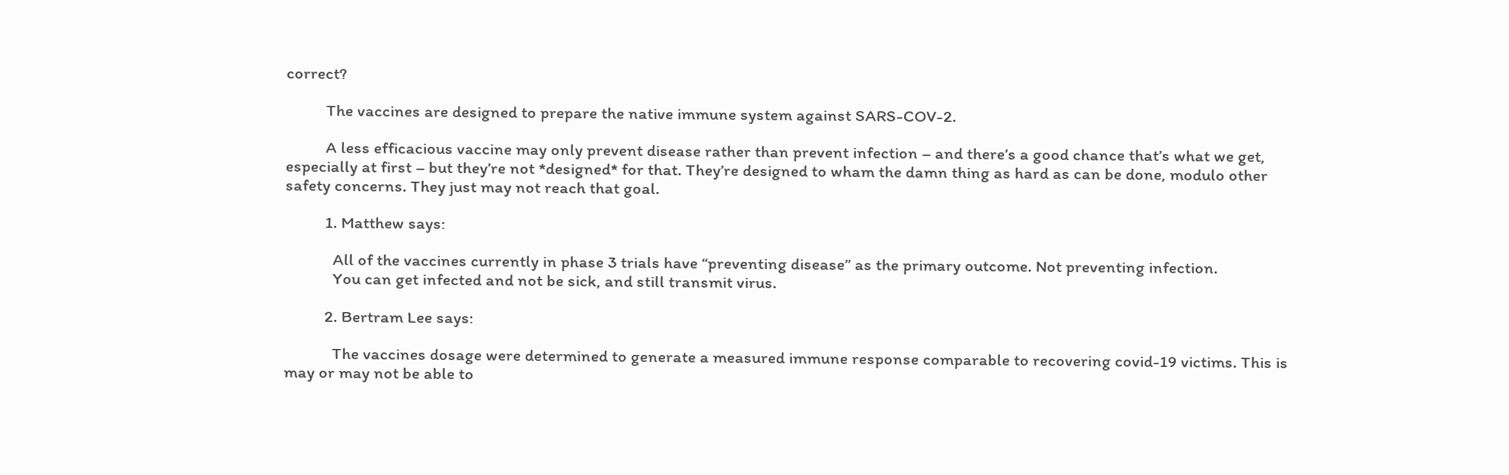correct?

          The vaccines are designed to prepare the native immune system against SARS-COV-2.

          A less efficacious vaccine may only prevent disease rather than prevent infection – and there’s a good chance that’s what we get, especially at first – but they’re not *designed* for that. They’re designed to wham the damn thing as hard as can be done, modulo other safety concerns. They just may not reach that goal.

          1. Matthew says:

            All of the vaccines currently in phase 3 trials have “preventing disease” as the primary outcome. Not preventing infection.
            You can get infected and not be sick, and still transmit virus.

          2. Bertram Lee says:

            The vaccines dosage were determined to generate a measured immune response comparable to recovering covid-19 victims. This is may or may not be able to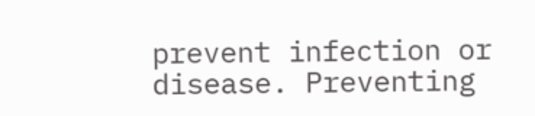prevent infection or disease. Preventing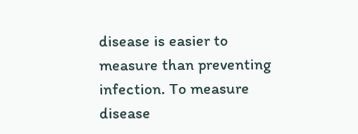disease is easier to measure than preventing infection. To measure disease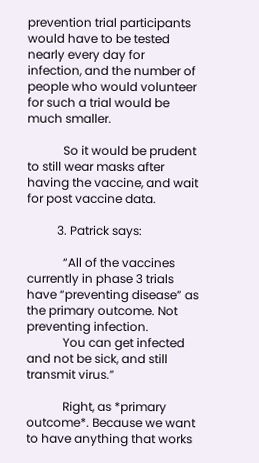prevention trial participants would have to be tested nearly every day for infection, and the number of people who would volunteer for such a trial would be much smaller.

            So it would be prudent to still wear masks after having the vaccine, and wait for post vaccine data.

          3. Patrick says:

            “All of the vaccines currently in phase 3 trials have “preventing disease” as the primary outcome. Not preventing infection.
            You can get infected and not be sick, and still transmit virus.”

            Right, as *primary outcome*. Because we want to have anything that works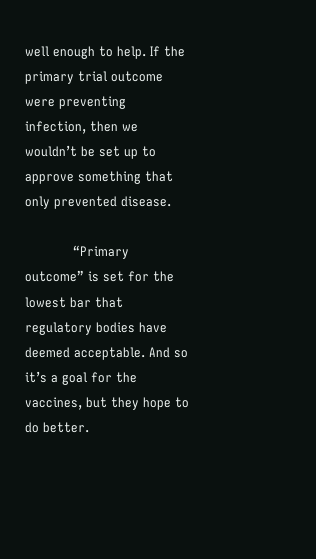well enough to help. If the primary trial outcome were preventing infection, then we wouldn’t be set up to approve something that only prevented disease.

            “Primary outcome” is set for the lowest bar that regulatory bodies have deemed acceptable. And so it’s a goal for the vaccines, but they hope to do better.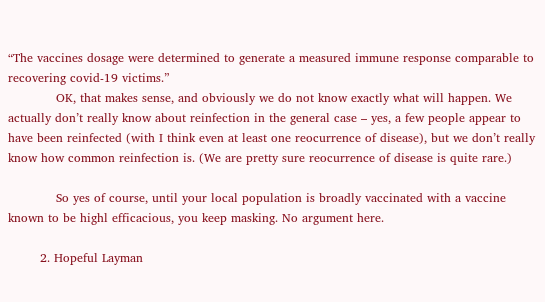“The vaccines dosage were determined to generate a measured immune response comparable to recovering covid-19 victims.”
            OK, that makes sense, and obviously we do not know exactly what will happen. We actually don’t really know about reinfection in the general case – yes, a few people appear to have been reinfected (with I think even at least one reocurrence of disease), but we don’t really know how common reinfection is. (We are pretty sure reocurrence of disease is quite rare.)

            So yes of course, until your local population is broadly vaccinated with a vaccine known to be highl efficacious, you keep masking. No argument here.

        2. Hopeful Layman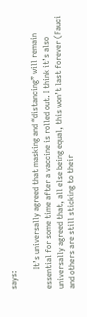says:

          It’s universally agreed that masking and “distancing” will remain essential for some time after a vaccine is rolled out. I think it’s also universally agreed that, all else being equal, this won’t last forever (Fauci and others are still sticking to their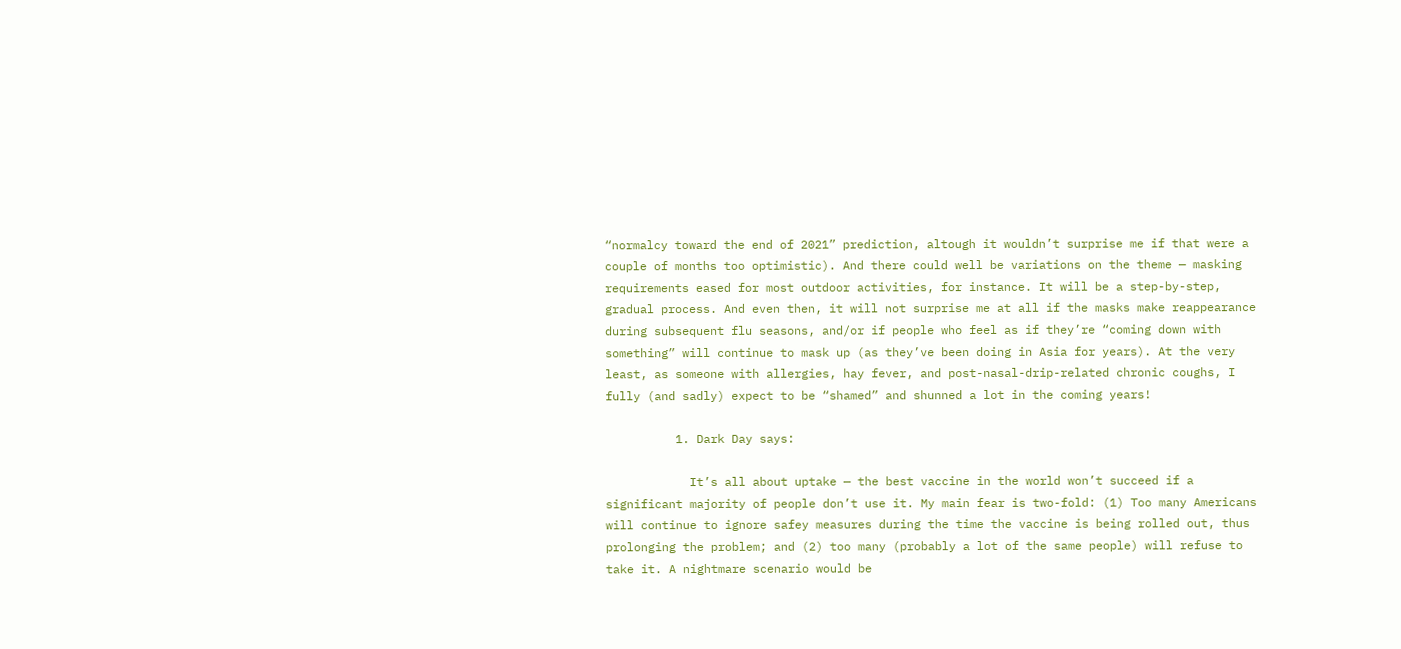“normalcy toward the end of 2021” prediction, altough it wouldn’t surprise me if that were a couple of months too optimistic). And there could well be variations on the theme — masking requirements eased for most outdoor activities, for instance. It will be a step-by-step, gradual process. And even then, it will not surprise me at all if the masks make reappearance during subsequent flu seasons, and/or if people who feel as if they’re “coming down with something” will continue to mask up (as they’ve been doing in Asia for years). At the very least, as someone with allergies, hay fever, and post-nasal-drip-related chronic coughs, I fully (and sadly) expect to be “shamed” and shunned a lot in the coming years!

          1. Dark Day says:

            It’s all about uptake — the best vaccine in the world won’t succeed if a significant majority of people don’t use it. My main fear is two-fold: (1) Too many Americans will continue to ignore safey measures during the time the vaccine is being rolled out, thus prolonging the problem; and (2) too many (probably a lot of the same people) will refuse to take it. A nightmare scenario would be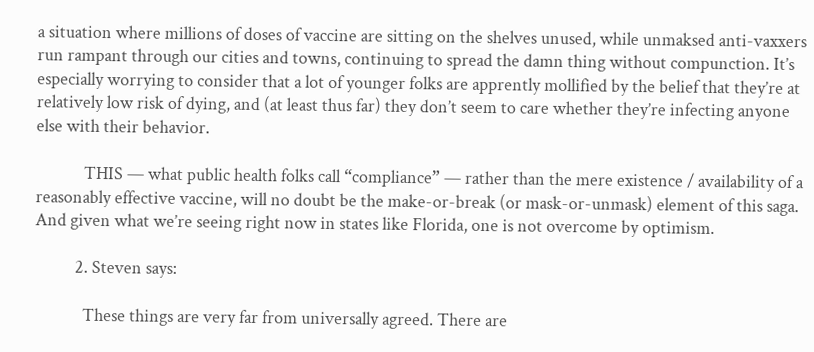a situation where millions of doses of vaccine are sitting on the shelves unused, while unmaksed anti-vaxxers run rampant through our cities and towns, continuing to spread the damn thing without compunction. It’s especially worrying to consider that a lot of younger folks are apprently mollified by the belief that they’re at relatively low risk of dying, and (at least thus far) they don’t seem to care whether they’re infecting anyone else with their behavior.

            THIS — what public health folks call “compliance” — rather than the mere existence / availability of a reasonably effective vaccine, will no doubt be the make-or-break (or mask-or-unmask) element of this saga. And given what we’re seeing right now in states like Florida, one is not overcome by optimism.

          2. Steven says:

            These things are very far from universally agreed. There are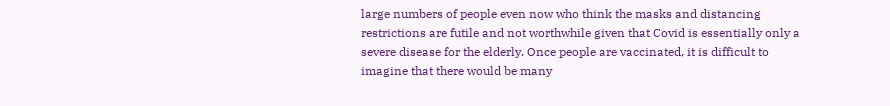large numbers of people even now who think the masks and distancing restrictions are futile and not worthwhile given that Covid is essentially only a severe disease for the elderly. Once people are vaccinated, it is difficult to imagine that there would be many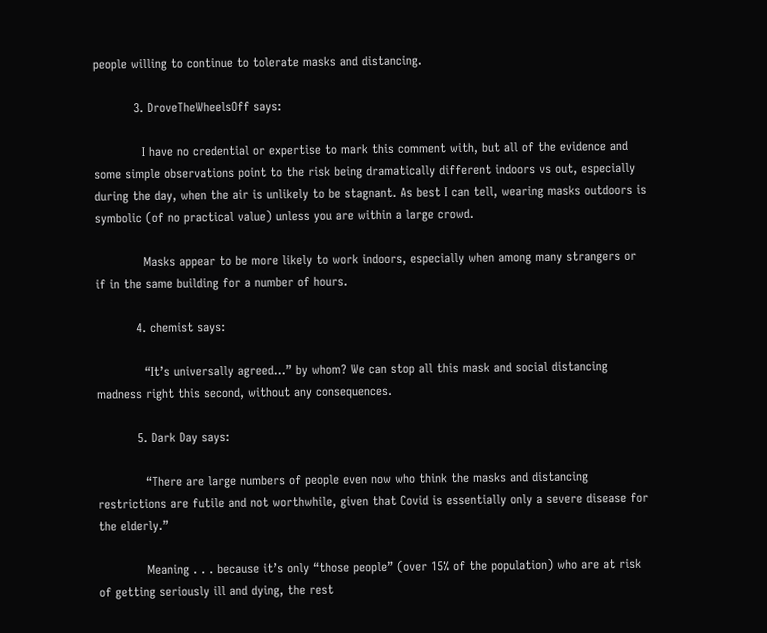people willing to continue to tolerate masks and distancing.

          3. DroveTheWheelsOff says:

            I have no credential or expertise to mark this comment with, but all of the evidence and some simple observations point to the risk being dramatically different indoors vs out, especially during the day, when the air is unlikely to be stagnant. As best I can tell, wearing masks outdoors is symbolic (of no practical value) unless you are within a large crowd.

            Masks appear to be more likely to work indoors, especially when among many strangers or if in the same building for a number of hours.

          4. chemist says:

            “It’s universally agreed…” by whom? We can stop all this mask and social distancing madness right this second, without any consequences.

          5. Dark Day says:

            “There are large numbers of people even now who think the masks and distancing restrictions are futile and not worthwhile, given that Covid is essentially only a severe disease for the elderly.”

            Meaning . . . because it’s only “those people” (over 15% of the population) who are at risk of getting seriously ill and dying, the rest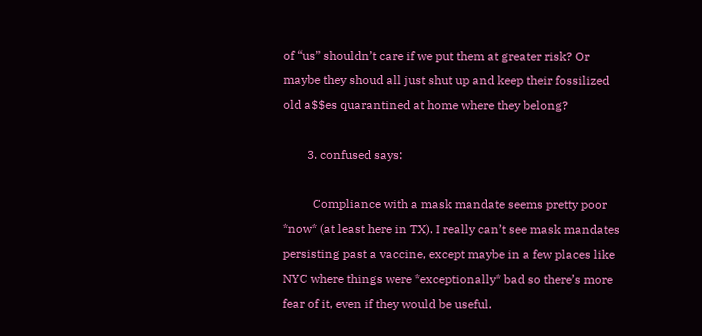of “us” shouldn’t care if we put them at greater risk? Or maybe they shoud all just shut up and keep their fossilized old a$$es quarantined at home where they belong?

        3. confused says:

          Compliance with a mask mandate seems pretty poor *now* (at least here in TX). I really can’t see mask mandates persisting past a vaccine, except maybe in a few places like NYC where things were *exceptionally* bad so there’s more fear of it, even if they would be useful.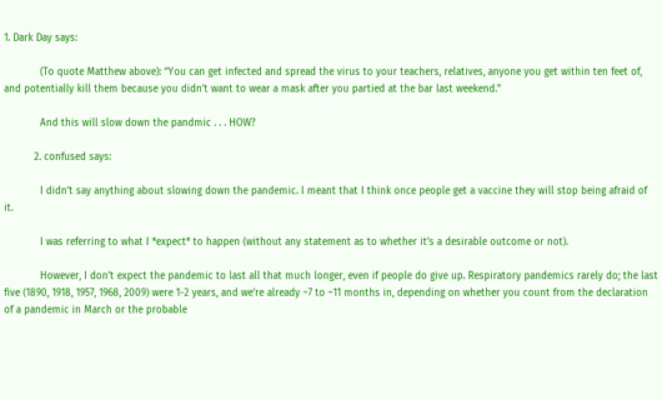1. Dark Day says:

            (To quote Matthew above): “You can get infected and spread the virus to your teachers, relatives, anyone you get within ten feet of, and potentially kill them because you didn’t want to wear a mask after you partied at the bar last weekend.”

            And this will slow down the pandmic . . . HOW?

          2. confused says:

            I didn’t say anything about slowing down the pandemic. I meant that I think once people get a vaccine they will stop being afraid of it.

            I was referring to what I *expect* to happen (without any statement as to whether it’s a desirable outcome or not).

            However, I don’t expect the pandemic to last all that much longer, even if people do give up. Respiratory pandemics rarely do; the last five (1890, 1918, 1957, 1968, 2009) were 1-2 years, and we’re already ~7 to ~11 months in, depending on whether you count from the declaration of a pandemic in March or the probable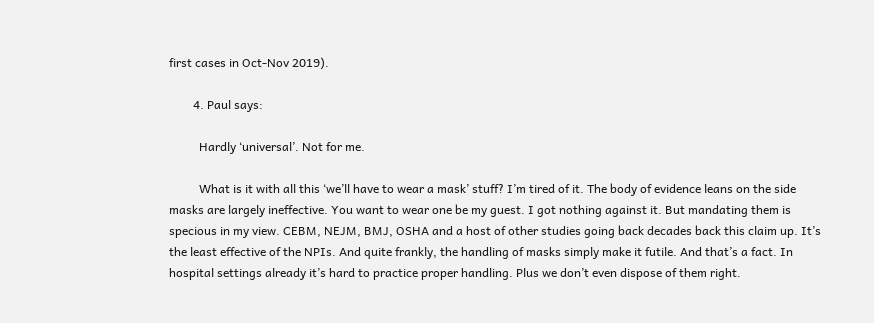first cases in Oct-Nov 2019).

        4. Paul says:

          Hardly ‘universal’. Not for me.

          What is it with all this ‘we’ll have to wear a mask’ stuff? I’m tired of it. The body of evidence leans on the side masks are largely ineffective. You want to wear one be my guest. I got nothing against it. But mandating them is specious in my view. CEBM, NEJM, BMJ, OSHA and a host of other studies going back decades back this claim up. It’s the least effective of the NPIs. And quite frankly, the handling of masks simply make it futile. And that’s a fact. In hospital settings already it’s hard to practice proper handling. Plus we don’t even dispose of them right.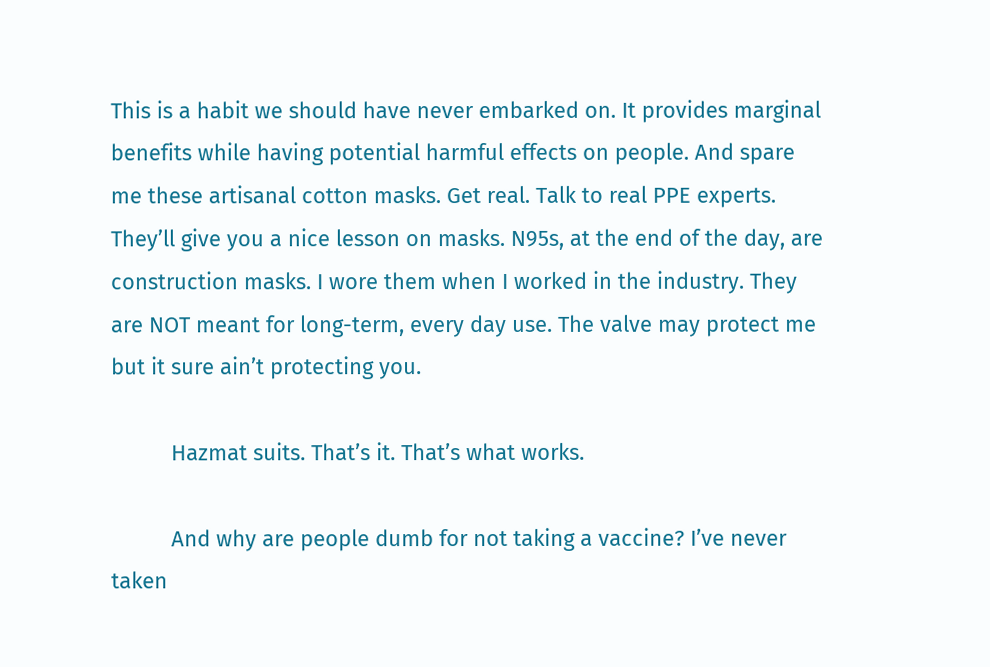This is a habit we should have never embarked on. It provides marginal benefits while having potential harmful effects on people. And spare me these artisanal cotton masks. Get real. Talk to real PPE experts. They’ll give you a nice lesson on masks. N95s, at the end of the day, are construction masks. I wore them when I worked in the industry. They are NOT meant for long-term, every day use. The valve may protect me but it sure ain’t protecting you.

          Hazmat suits. That’s it. That’s what works.

          And why are people dumb for not taking a vaccine? I’ve never taken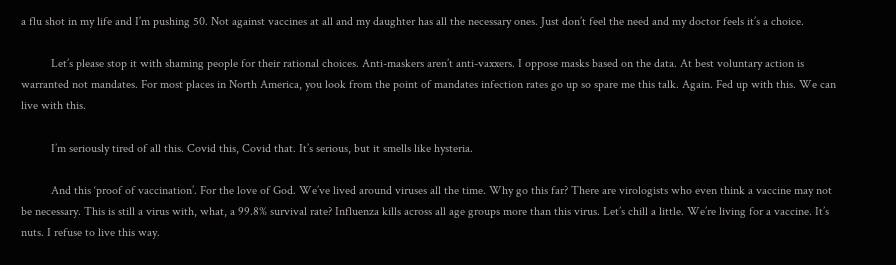a flu shot in my life and I’m pushing 50. Not against vaccines at all and my daughter has all the necessary ones. Just don’t feel the need and my doctor feels it’s a choice.

          Let’s please stop it with shaming people for their rational choices. Anti-maskers aren’t anti-vaxxers. I oppose masks based on the data. At best voluntary action is warranted not mandates. For most places in North America, you look from the point of mandates infection rates go up so spare me this talk. Again. Fed up with this. We can live with this.

          I’m seriously tired of all this. Covid this, Covid that. It’s serious, but it smells like hysteria.

          And this ‘proof of vaccination’. For the love of God. We’ve lived around viruses all the time. Why go this far? There are virologists who even think a vaccine may not be necessary. This is still a virus with, what, a 99.8% survival rate? Influenza kills across all age groups more than this virus. Let’s chill a little. We’re living for a vaccine. It’s nuts. I refuse to live this way.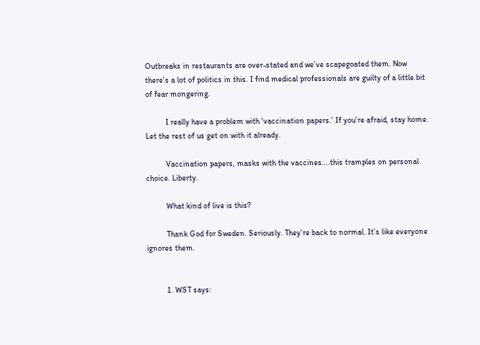Outbreaks in restaurants are over-stated and we’ve scapegoated them. Now there’s a lot of politics in this. I find medical professionals are guilty of a little bit of fear mongering.

          I really have a problem with ‘vaccination papers.’ If you’re afraid, stay home. Let the rest of us get on with it already.

          Vaccination papers, masks with the vaccines….this tramples on personal choice. Liberty.

          What kind of live is this?

          Thank God for Sweden. Seriously. They’re back to normal. It’s like everyone ignores them.


          1. WST says: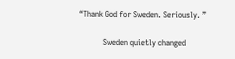“Thank God for Sweden. Seriously. ”

            Sweden quietly changed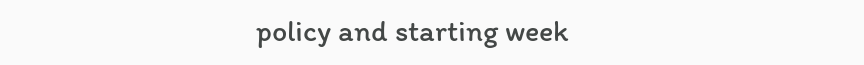policy and starting week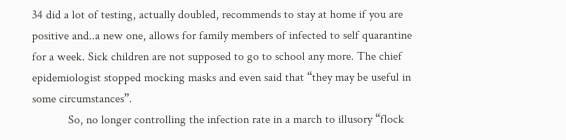34 did a lot of testing, actually doubled, recommends to stay at home if you are positive and..a new one, allows for family members of infected to self quarantine for a week. Sick children are not supposed to go to school any more. The chief epidemiologist stopped mocking masks and even said that “they may be useful in some circumstances”.
            So, no longer controlling the infection rate in a march to illusory “flock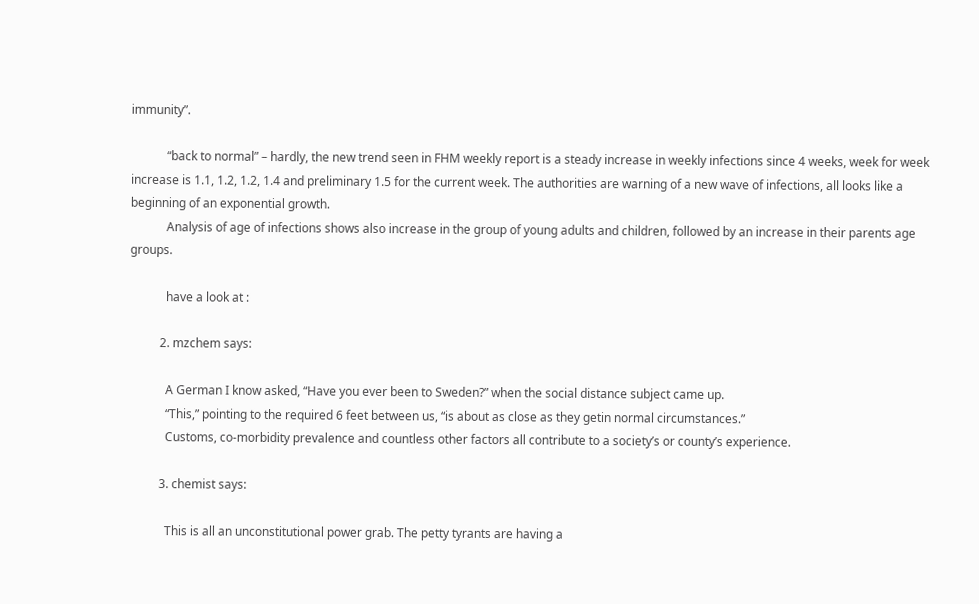immunity”.

            “back to normal” – hardly, the new trend seen in FHM weekly report is a steady increase in weekly infections since 4 weeks, week for week increase is 1.1, 1.2, 1.2, 1.4 and preliminary 1.5 for the current week. The authorities are warning of a new wave of infections, all looks like a beginning of an exponential growth.
            Analysis of age of infections shows also increase in the group of young adults and children, followed by an increase in their parents age groups.

            have a look at :

          2. mzchem says:

            A German I know asked, “Have you ever been to Sweden?” when the social distance subject came up.
            “This,” pointing to the required 6 feet between us, “is about as close as they getin normal circumstances.”
            Customs, co-morbidity prevalence and countless other factors all contribute to a society’s or county’s experience.

          3. chemist says:

            This is all an unconstitutional power grab. The petty tyrants are having a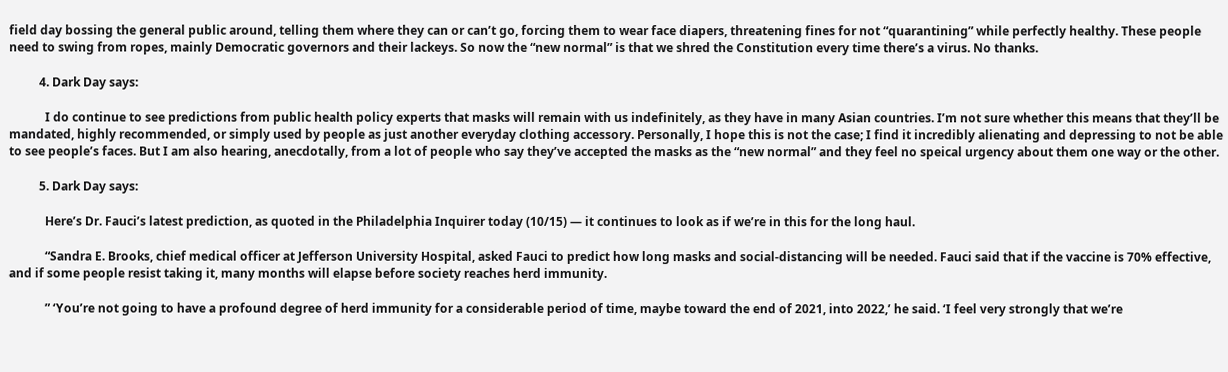field day bossing the general public around, telling them where they can or can’t go, forcing them to wear face diapers, threatening fines for not “quarantining” while perfectly healthy. These people need to swing from ropes, mainly Democratic governors and their lackeys. So now the “new normal” is that we shred the Constitution every time there’s a virus. No thanks.

          4. Dark Day says:

            I do continue to see predictions from public health policy experts that masks will remain with us indefinitely, as they have in many Asian countries. I’m not sure whether this means that they’ll be mandated, highly recommended, or simply used by people as just another everyday clothing accessory. Personally, I hope this is not the case; I find it incredibly alienating and depressing to not be able to see people’s faces. But I am also hearing, anecdotally, from a lot of people who say they’ve accepted the masks as the “new normal” and they feel no speical urgency about them one way or the other.

          5. Dark Day says:

            Here’s Dr. Fauci’s latest prediction, as quoted in the Philadelphia Inquirer today (10/15) — it continues to look as if we’re in this for the long haul.

            “Sandra E. Brooks, chief medical officer at Jefferson University Hospital, asked Fauci to predict how long masks and social-distancing will be needed. Fauci said that if the vaccine is 70% effective, and if some people resist taking it, many months will elapse before society reaches herd immunity.

            ” ‘You’re not going to have a profound degree of herd immunity for a considerable period of time, maybe toward the end of 2021, into 2022,’ he said. ‘I feel very strongly that we’re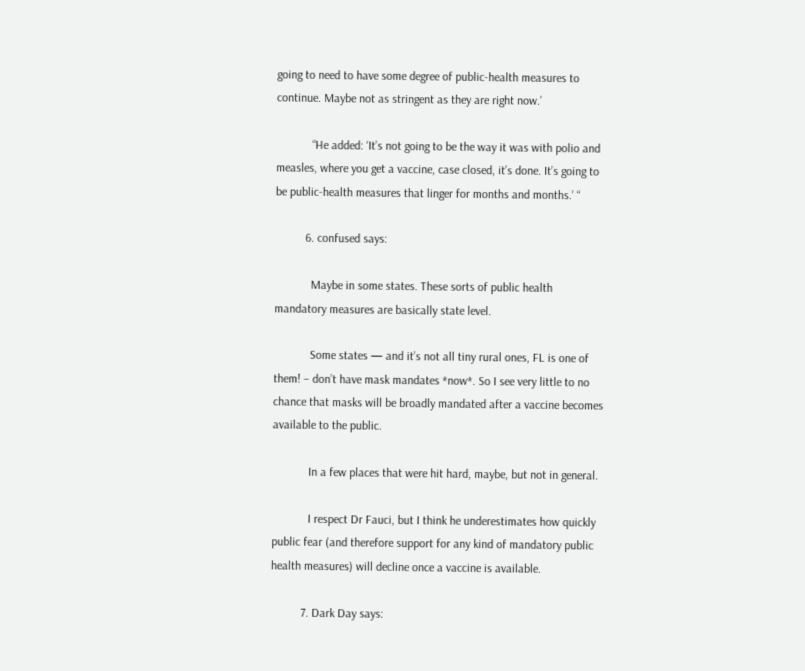going to need to have some degree of public-health measures to continue. Maybe not as stringent as they are right now.’

            “He added: ‘It’s not going to be the way it was with polio and measles, where you get a vaccine, case closed, it’s done. It’s going to be public-health measures that linger for months and months.’ “

          6. confused says:

            Maybe in some states. These sorts of public health mandatory measures are basically state level.

            Some states — and it’s not all tiny rural ones, FL is one of them! – don’t have mask mandates *now*. So I see very little to no chance that masks will be broadly mandated after a vaccine becomes available to the public.

            In a few places that were hit hard, maybe, but not in general.

            I respect Dr Fauci, but I think he underestimates how quickly public fear (and therefore support for any kind of mandatory public health measures) will decline once a vaccine is available.

          7. Dark Day says: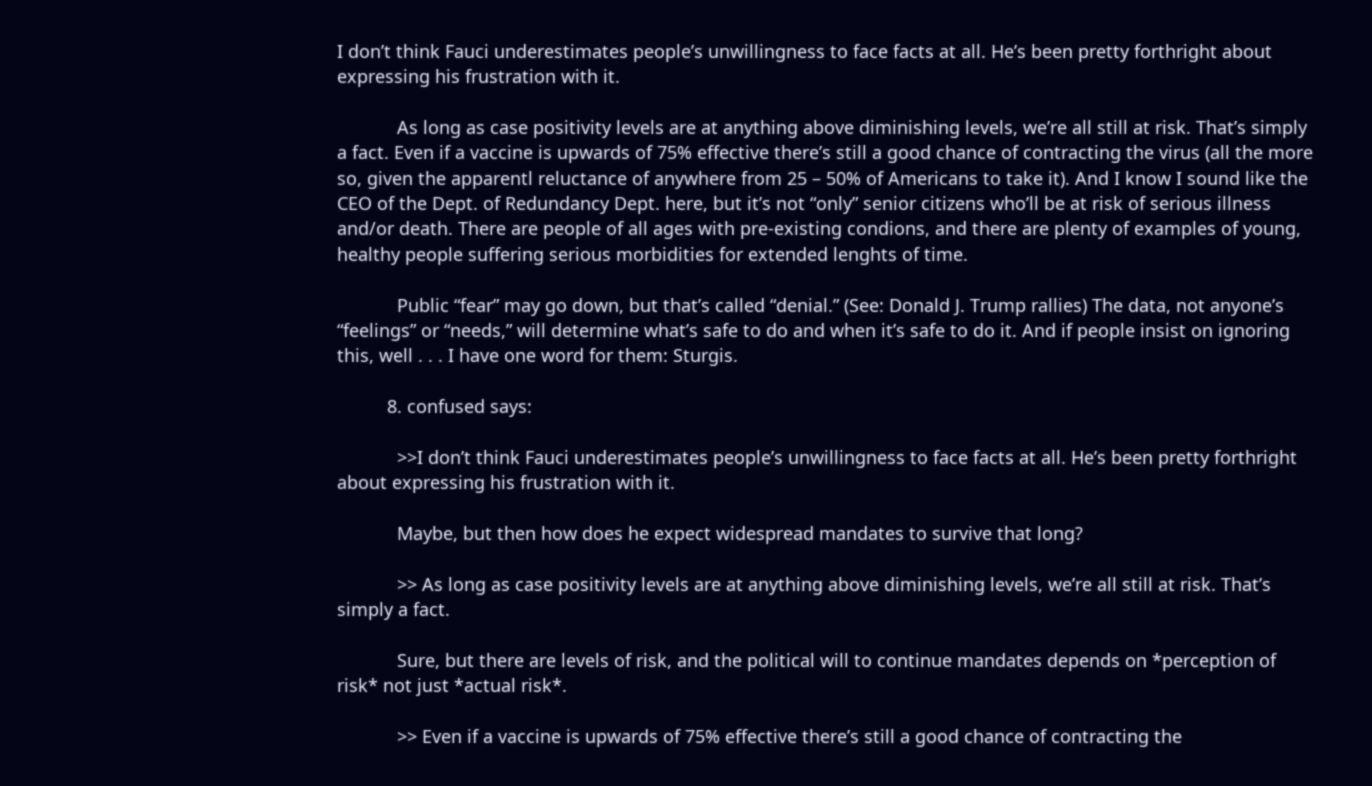I don’t think Fauci underestimates people’s unwillingness to face facts at all. He’s been pretty forthright about expressing his frustration with it.

            As long as case positivity levels are at anything above diminishing levels, we’re all still at risk. That’s simply a fact. Even if a vaccine is upwards of 75% effective there’s still a good chance of contracting the virus (all the more so, given the apparentl reluctance of anywhere from 25 – 50% of Americans to take it). And I know I sound like the CEO of the Dept. of Redundancy Dept. here, but it’s not “only” senior citizens who’ll be at risk of serious illness and/or death. There are people of all ages with pre-existing condions, and there are plenty of examples of young, healthy people suffering serious morbidities for extended lenghts of time.

            Public “fear” may go down, but that’s called “denial.” (See: Donald J. Trump rallies) The data, not anyone’s “feelings” or “needs,” will determine what’s safe to do and when it’s safe to do it. And if people insist on ignoring this, well . . . I have one word for them: Sturgis.

          8. confused says:

            >>I don’t think Fauci underestimates people’s unwillingness to face facts at all. He’s been pretty forthright about expressing his frustration with it.

            Maybe, but then how does he expect widespread mandates to survive that long?

            >> As long as case positivity levels are at anything above diminishing levels, we’re all still at risk. That’s simply a fact.

            Sure, but there are levels of risk, and the political will to continue mandates depends on *perception of risk* not just *actual risk*.

            >> Even if a vaccine is upwards of 75% effective there’s still a good chance of contracting the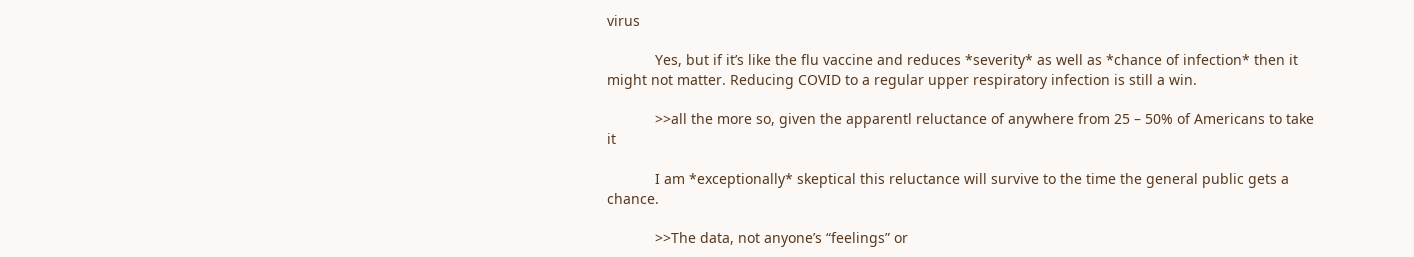virus

            Yes, but if it’s like the flu vaccine and reduces *severity* as well as *chance of infection* then it might not matter. Reducing COVID to a regular upper respiratory infection is still a win.

            >>all the more so, given the apparentl reluctance of anywhere from 25 – 50% of Americans to take it

            I am *exceptionally* skeptical this reluctance will survive to the time the general public gets a chance.

            >>The data, not anyone’s “feelings” or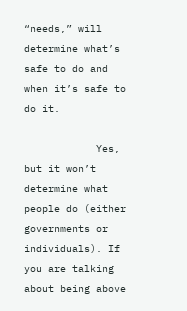“needs,” will determine what’s safe to do and when it’s safe to do it.

            Yes, but it won’t determine what people do (either governments or individuals). If you are talking about being above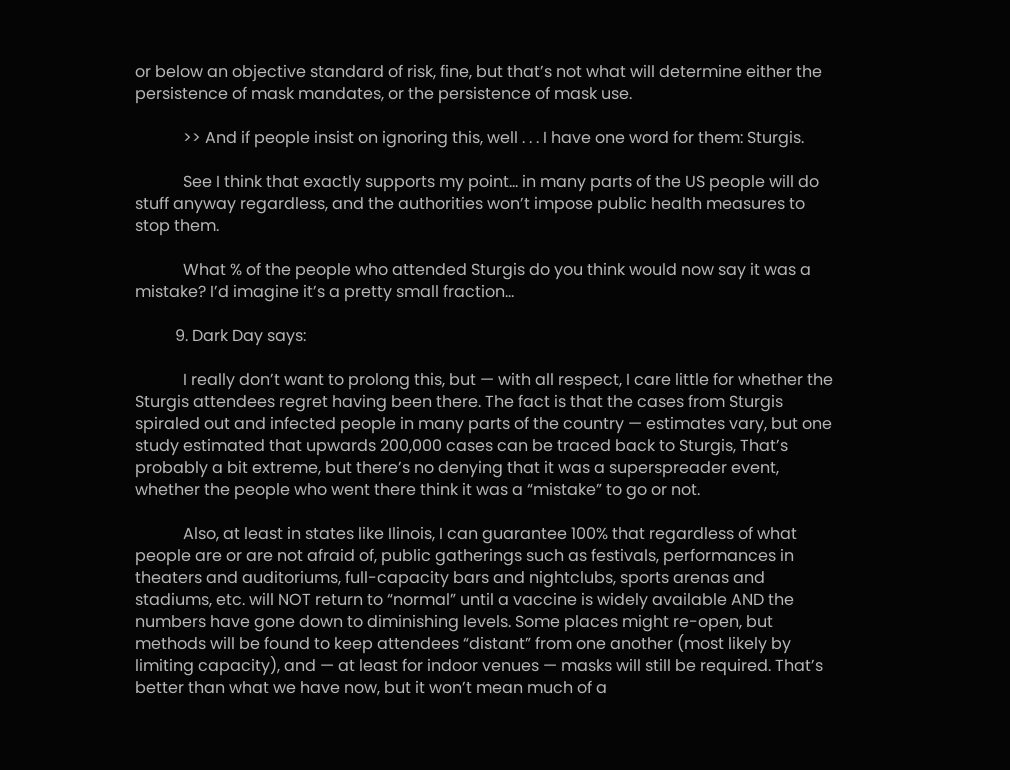or below an objective standard of risk, fine, but that’s not what will determine either the persistence of mask mandates, or the persistence of mask use.

            >> And if people insist on ignoring this, well . . . I have one word for them: Sturgis.

            See I think that exactly supports my point… in many parts of the US people will do stuff anyway regardless, and the authorities won’t impose public health measures to stop them.

            What % of the people who attended Sturgis do you think would now say it was a mistake? I’d imagine it’s a pretty small fraction…

          9. Dark Day says:

            I really don’t want to prolong this, but — with all respect, I care little for whether the Sturgis attendees regret having been there. The fact is that the cases from Sturgis spiraled out and infected people in many parts of the country — estimates vary, but one study estimated that upwards 200,000 cases can be traced back to Sturgis, That’s probably a bit extreme, but there’s no denying that it was a superspreader event, whether the people who went there think it was a “mistake” to go or not.

            Also, at least in states like Ilinois, I can guarantee 100% that regardless of what people are or are not afraid of, public gatherings such as festivals, performances in theaters and auditoriums, full-capacity bars and nightclubs, sports arenas and stadiums, etc. will NOT return to “normal” until a vaccine is widely available AND the numbers have gone down to diminishing levels. Some places might re-open, but methods will be found to keep attendees “distant” from one another (most likely by limiting capacity), and — at least for indoor venues — masks will still be required. That’s better than what we have now, but it won’t mean much of a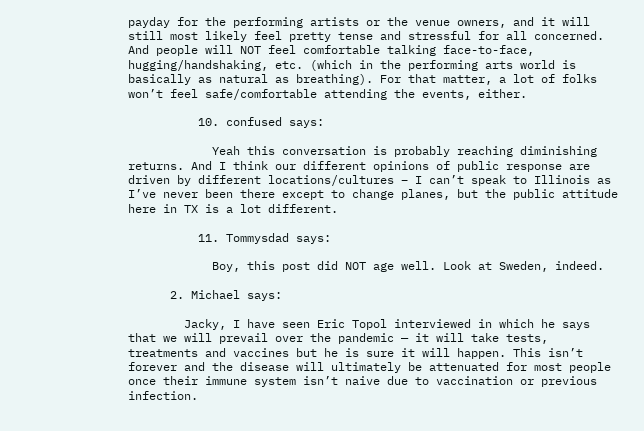payday for the performing artists or the venue owners, and it will still most likely feel pretty tense and stressful for all concerned. And people will NOT feel comfortable talking face-to-face, hugging/handshaking, etc. (which in the performing arts world is basically as natural as breathing). For that matter, a lot of folks won’t feel safe/comfortable attending the events, either.

          10. confused says:

            Yeah this conversation is probably reaching diminishing returns. And I think our different opinions of public response are driven by different locations/cultures – I can’t speak to Illinois as I’ve never been there except to change planes, but the public attitude here in TX is a lot different.

          11. Tommysdad says:

            Boy, this post did NOT age well. Look at Sweden, indeed.

      2. Michael says:

        Jacky, I have seen Eric Topol interviewed in which he says that we will prevail over the pandemic — it will take tests, treatments and vaccines but he is sure it will happen. This isn’t forever and the disease will ultimately be attenuated for most people once their immune system isn’t naive due to vaccination or previous infection.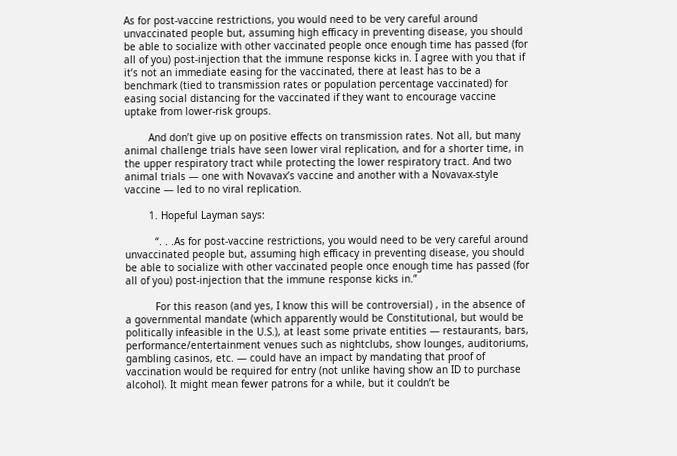As for post-vaccine restrictions, you would need to be very careful around unvaccinated people but, assuming high efficacy in preventing disease, you should be able to socialize with other vaccinated people once enough time has passed (for all of you) post-injection that the immune response kicks in. I agree with you that if it’s not an immediate easing for the vaccinated, there at least has to be a benchmark (tied to transmission rates or population percentage vaccinated) for easing social distancing for the vaccinated if they want to encourage vaccine uptake from lower-risk groups.

        And don’t give up on positive effects on transmission rates. Not all, but many animal challenge trials have seen lower viral replication, and for a shorter time, in the upper respiratory tract while protecting the lower respiratory tract. And two animal trials — one with Novavax’s vaccine and another with a Novavax-style vaccine — led to no viral replication.

        1. Hopeful Layman says:

          “. . .As for post-vaccine restrictions, you would need to be very careful around unvaccinated people but, assuming high efficacy in preventing disease, you should be able to socialize with other vaccinated people once enough time has passed (for all of you) post-injection that the immune response kicks in.”

          For this reason (and yes, I know this will be controversial) , in the absence of a governmental mandate (which apparently would be Constitutional, but would be politically infeasible in the U.S.), at least some private entities — restaurants, bars, performance/entertainment venues such as nightclubs, show lounges, auditoriums, gambling casinos, etc. — could have an impact by mandating that proof of vaccination would be required for entry (not unlike having show an ID to purchase alcohol). It might mean fewer patrons for a while, but it couldn’t be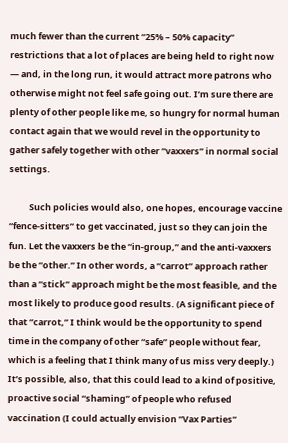much fewer than the current “25% – 50% capacity” restrictions that a lot of places are being held to right now — and, in the long run, it would attract more patrons who otherwise might not feel safe going out. I’m sure there are plenty of other people like me, so hungry for normal human contact again that we would revel in the opportunity to gather safely together with other “vaxxers” in normal social settings.

          Such policies would also, one hopes, encourage vaccine “fence-sitters” to get vaccinated, just so they can join the fun. Let the vaxxers be the “in-group,” and the anti-vaxxers be the “other.” In other words, a “carrot” approach rather than a “stick” approach might be the most feasible, and the most likely to produce good results. (A significant piece of that “carrot,” I think would be the opportunity to spend time in the company of other “safe” people without fear, which is a feeling that I think many of us miss very deeply.) It’s possible, also, that this could lead to a kind of positive, proactive social “shaming” of people who refused vaccination (I could actually envision “Vax Parties”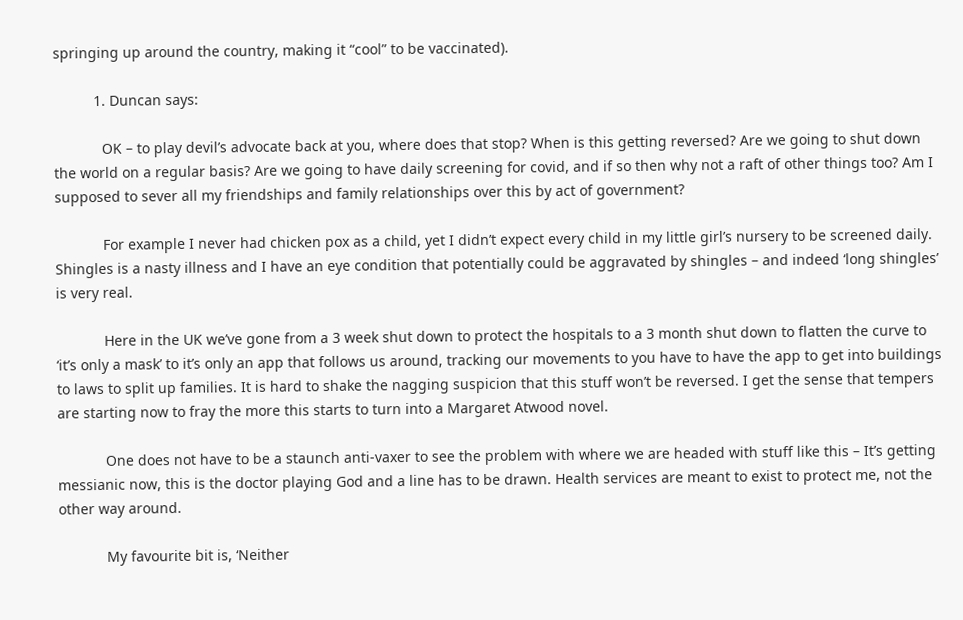springing up around the country, making it “cool” to be vaccinated).

          1. Duncan says:

            OK – to play devil’s advocate back at you, where does that stop? When is this getting reversed? Are we going to shut down the world on a regular basis? Are we going to have daily screening for covid, and if so then why not a raft of other things too? Am I supposed to sever all my friendships and family relationships over this by act of government?

            For example I never had chicken pox as a child, yet I didn’t expect every child in my little girl’s nursery to be screened daily. Shingles is a nasty illness and I have an eye condition that potentially could be aggravated by shingles – and indeed ‘long shingles’ is very real.

            Here in the UK we’ve gone from a 3 week shut down to protect the hospitals to a 3 month shut down to flatten the curve to ‘it’s only a mask’ to it’s only an app that follows us around, tracking our movements to you have to have the app to get into buildings to laws to split up families. It is hard to shake the nagging suspicion that this stuff won’t be reversed. I get the sense that tempers are starting now to fray the more this starts to turn into a Margaret Atwood novel.

            One does not have to be a staunch anti-vaxer to see the problem with where we are headed with stuff like this – It’s getting messianic now, this is the doctor playing God and a line has to be drawn. Health services are meant to exist to protect me, not the other way around.

            My favourite bit is, ‘Neither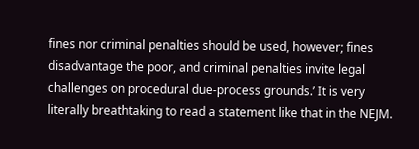fines nor criminal penalties should be used, however; fines disadvantage the poor, and criminal penalties invite legal challenges on procedural due-process grounds.’ It is very literally breathtaking to read a statement like that in the NEJM.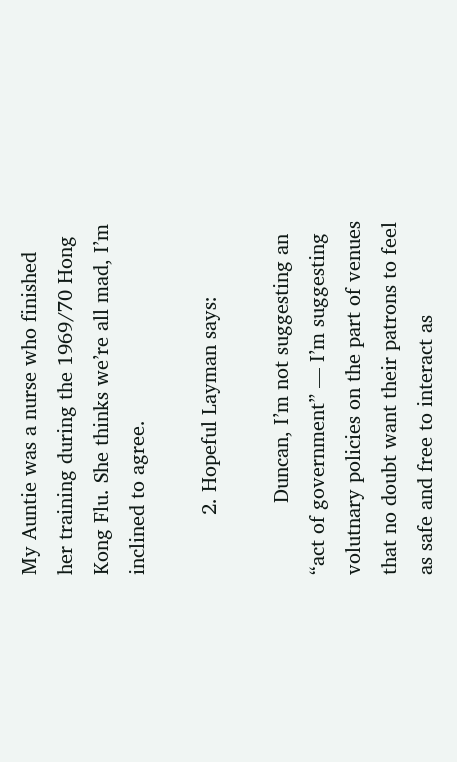My Auntie was a nurse who finished her training during the 1969/70 Hong Kong Flu. She thinks we’re all mad, I’m inclined to agree.

          2. Hopeful Layman says:

            Duncan, I’m not suggesting an “act of government” — I’m suggesting volutnary policies on the part of venues that no doubt want their patrons to feel as safe and free to interact as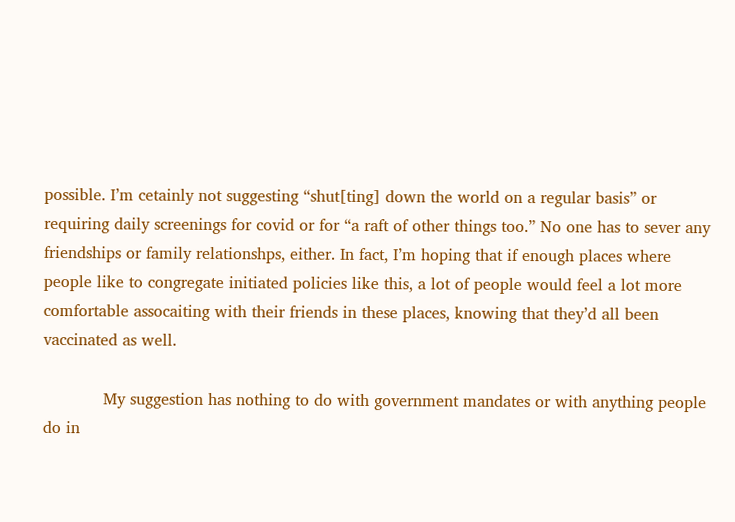possible. I’m cetainly not suggesting “shut[ting] down the world on a regular basis” or requiring daily screenings for covid or for “a raft of other things too.” No one has to sever any friendships or family relationshps, either. In fact, I’m hoping that if enough places where people like to congregate initiated policies like this, a lot of people would feel a lot more comfortable assocaiting with their friends in these places, knowing that they’d all been vaccinated as well.

            My suggestion has nothing to do with government mandates or with anything people do in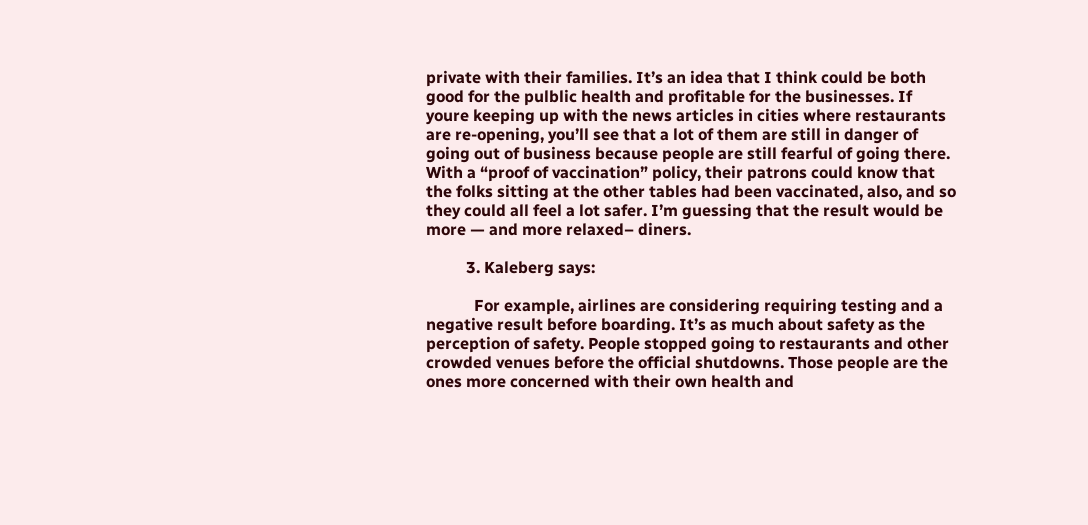private with their families. It’s an idea that I think could be both good for the pulblic health and profitable for the businesses. If youre keeping up with the news articles in cities where restaurants are re-opening, you’ll see that a lot of them are still in danger of going out of business because people are still fearful of going there. With a “proof of vaccination” policy, their patrons could know that the folks sitting at the other tables had been vaccinated, also, and so they could all feel a lot safer. I’m guessing that the result would be more — and more relaxed– diners.

          3. Kaleberg says:

            For example, airlines are considering requiring testing and a negative result before boarding. It’s as much about safety as the perception of safety. People stopped going to restaurants and other crowded venues before the official shutdowns. Those people are the ones more concerned with their own health and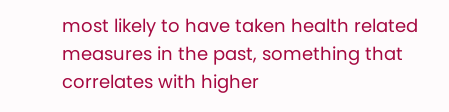most likely to have taken health related measures in the past, something that correlates with higher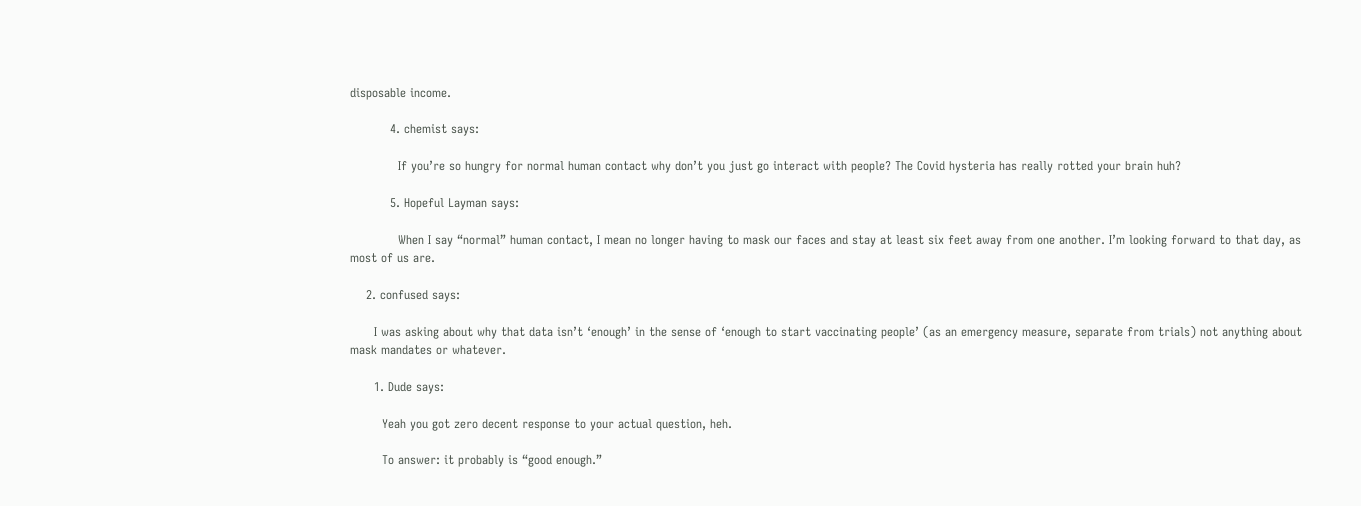disposable income.

          4. chemist says:

            If you’re so hungry for normal human contact why don’t you just go interact with people? The Covid hysteria has really rotted your brain huh?

          5. Hopeful Layman says:

            When I say “normal” human contact, I mean no longer having to mask our faces and stay at least six feet away from one another. I’m looking forward to that day, as most of us are.

    2. confused says:

      I was asking about why that data isn’t ‘enough’ in the sense of ‘enough to start vaccinating people’ (as an emergency measure, separate from trials) not anything about mask mandates or whatever.

      1. Dude says:

        Yeah you got zero decent response to your actual question, heh.

        To answer: it probably is “good enough.”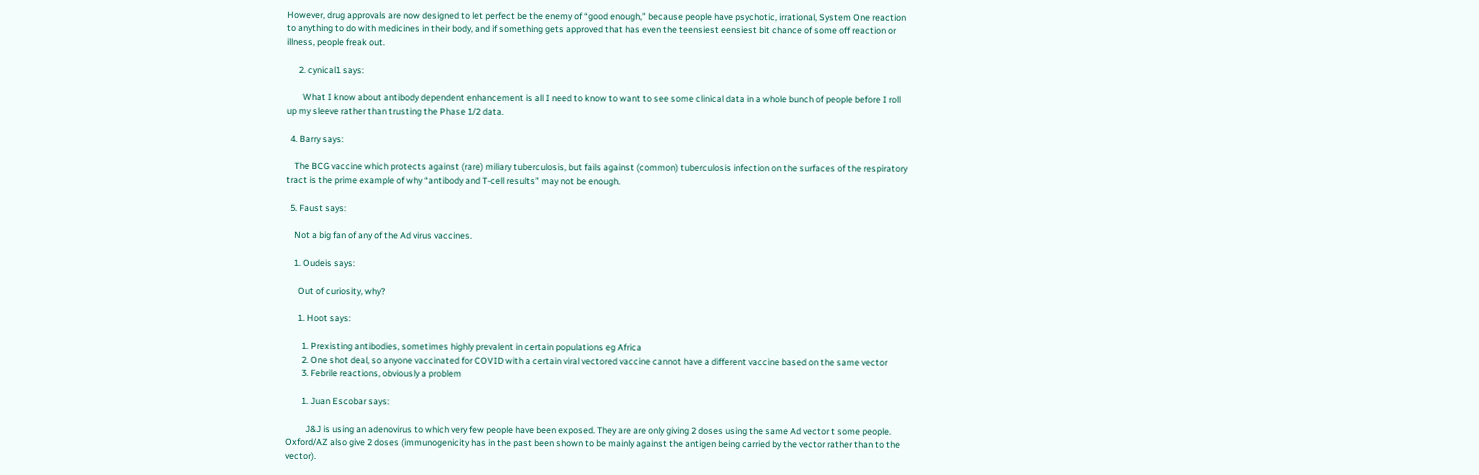However, drug approvals are now designed to let perfect be the enemy of “good enough,” because people have psychotic, irrational, System One reaction to anything to do with medicines in their body, and if something gets approved that has even the teensiest eensiest bit chance of some off reaction or illness, people freak out.

      2. cynical1 says:

        What I know about antibody dependent enhancement is all I need to know to want to see some clinical data in a whole bunch of people before I roll up my sleeve rather than trusting the Phase 1/2 data.

  4. Barry says:

    The BCG vaccine which protects against (rare) miliary tuberculosis, but fails against (common) tuberculosis infection on the surfaces of the respiratory tract is the prime example of why “antibody and T-cell results” may not be enough.

  5. Faust says:

    Not a big fan of any of the Ad virus vaccines.

    1. Oudeis says:

      Out of curiosity, why?

      1. Hoot says:

        1. Prexisting antibodies, sometimes highly prevalent in certain populations eg Africa
        2. One shot deal, so anyone vaccinated for COVID with a certain viral vectored vaccine cannot have a different vaccine based on the same vector
        3. Febrile reactions, obviously a problem

        1. Juan Escobar says:

          J&J is using an adenovirus to which very few people have been exposed. They are are only giving 2 doses using the same Ad vector t some people. Oxford/AZ also give 2 doses (immunogenicity has in the past been shown to be mainly against the antigen being carried by the vector rather than to the vector).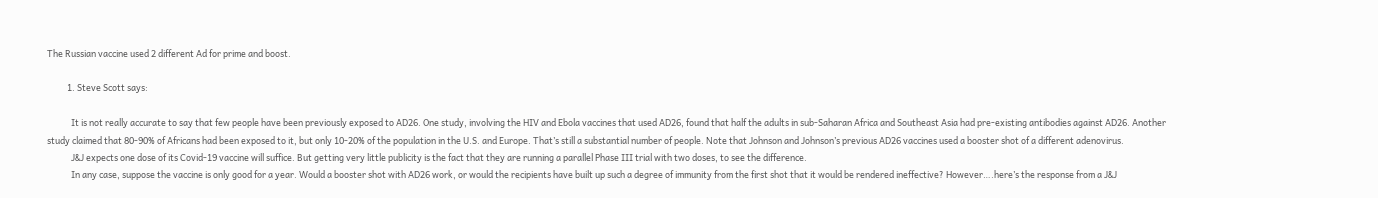The Russian vaccine used 2 different Ad for prime and boost.

          1. Steve Scott says:

            It is not really accurate to say that few people have been previously exposed to AD26. One study, involving the HIV and Ebola vaccines that used AD26, found that half the adults in sub-Saharan Africa and Southeast Asia had pre-existing antibodies against AD26. Another study claimed that 80-90% of Africans had been exposed to it, but only 10-20% of the population in the U.S. and Europe. That’s still a substantial number of people. Note that Johnson and Johnson’s previous AD26 vaccines used a booster shot of a different adenovirus.
            J&J expects one dose of its Covid-19 vaccine will suffice. But getting very little publicity is the fact that they are running a parallel Phase III trial with two doses, to see the difference.
            In any case, suppose the vaccine is only good for a year. Would a booster shot with AD26 work, or would the recipients have built up such a degree of immunity from the first shot that it would be rendered ineffective? However….here’s the response from a J&J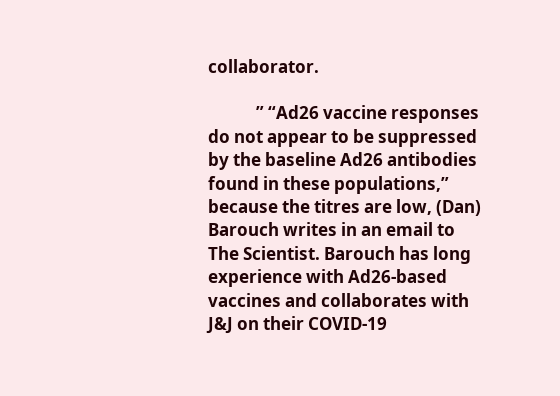collaborator.

            ” “Ad26 vaccine responses do not appear to be suppressed by the baseline Ad26 antibodies found in these populations,” because the titres are low, (Dan) Barouch writes in an email to The Scientist. Barouch has long experience with Ad26-based vaccines and collaborates with J&J on their COVID-19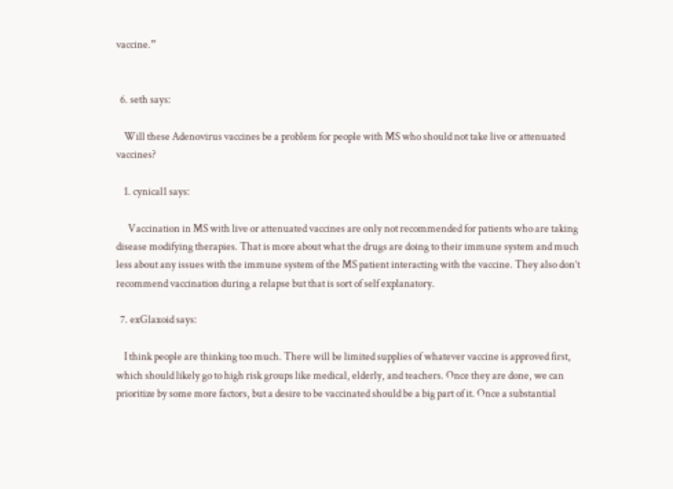vaccine.”


  6. seth says:

    Will these Adenovirus vaccines be a problem for people with MS who should not take live or attenuated vaccines?

    1. cynical1 says:

      Vaccination in MS with live or attenuated vaccines are only not recommended for patients who are taking disease modifying therapies. That is more about what the drugs are doing to their immune system and much less about any issues with the immune system of the MS patient interacting with the vaccine. They also don’t recommend vaccination during a relapse but that is sort of self explanatory.

  7. exGlaxoid says:

    I think people are thinking too much. There will be limited supplies of whatever vaccine is approved first, which should likely go to high risk groups like medical, elderly, and teachers. Once they are done, we can prioritize by some more factors, but a desire to be vaccinated should be a big part of it. Once a substantial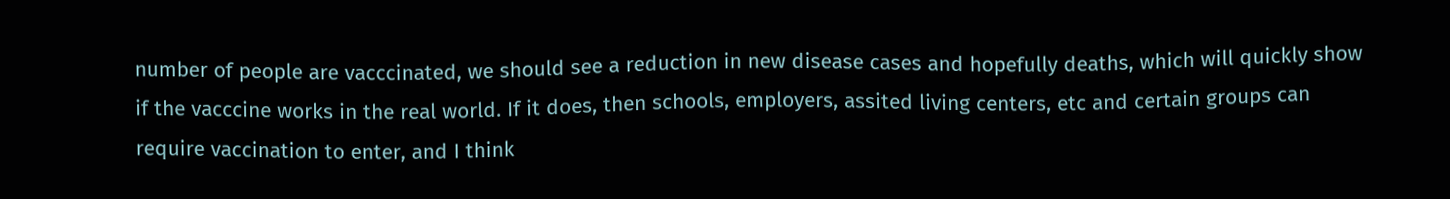number of people are vacccinated, we should see a reduction in new disease cases and hopefully deaths, which will quickly show if the vacccine works in the real world. If it does, then schools, employers, assited living centers, etc and certain groups can require vaccination to enter, and I think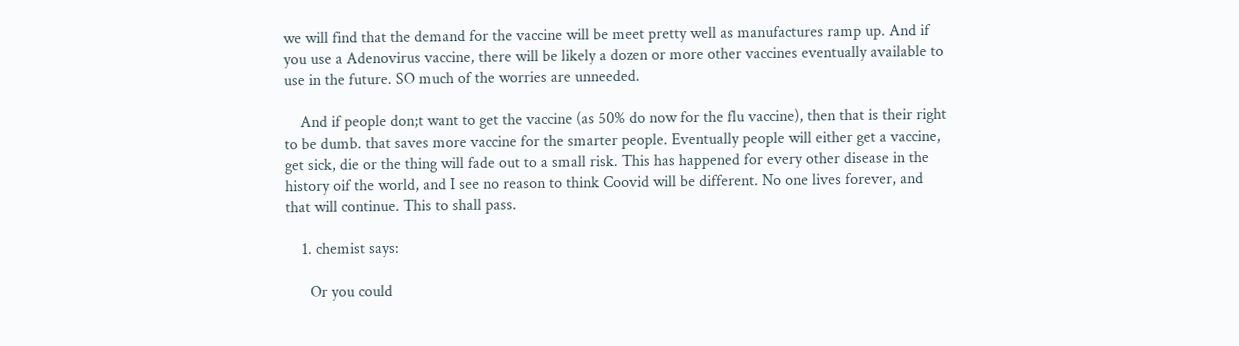we will find that the demand for the vaccine will be meet pretty well as manufactures ramp up. And if you use a Adenovirus vaccine, there will be likely a dozen or more other vaccines eventually available to use in the future. SO much of the worries are unneeded.

    And if people don;t want to get the vaccine (as 50% do now for the flu vaccine), then that is their right to be dumb. that saves more vaccine for the smarter people. Eventually people will either get a vaccine, get sick, die or the thing will fade out to a small risk. This has happened for every other disease in the history oif the world, and I see no reason to think Coovid will be different. No one lives forever, and that will continue. This to shall pass.

    1. chemist says:

      Or you could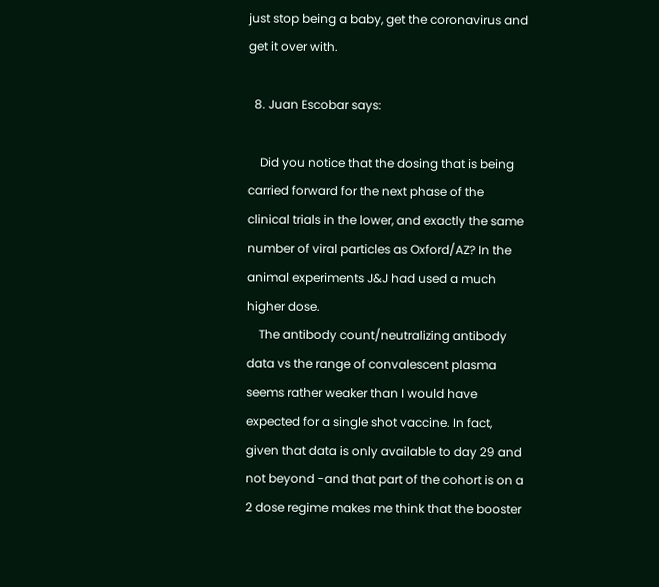just stop being a baby, get the coronavirus and get it over with.

  8. Juan Escobar says:

    Did you notice that the dosing that is being carried forward for the next phase of the clinical trials in the lower, and exactly the same number of viral particles as Oxford/AZ? In the animal experiments J&J had used a much higher dose.
    The antibody count/neutralizing antibody data vs the range of convalescent plasma seems rather weaker than I would have expected for a single shot vaccine. In fact, given that data is only available to day 29 and not beyond -and that part of the cohort is on a 2 dose regime makes me think that the booster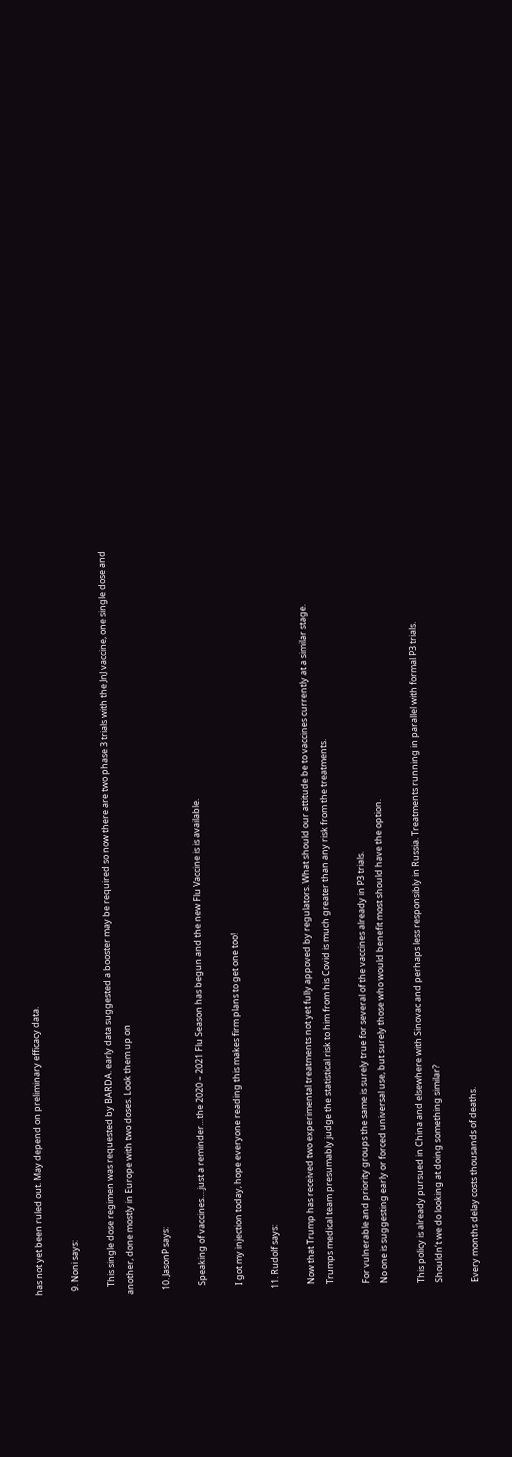has not yet been ruled out. May depend on preliminary efficacy data.

  9. Noni says:

    This single dose regimen was requested by BARDA. early data suggested a booster may be required so now there are two phase 3 trials with the JnJ vaccine, one single dose and another, done mostly in Europe with two doses. Look them up on

  10. JasonP says:

    Speaking of vaccines….just a reminder…the 2020 – 2021 Flu Season has begun and the new Flu Vaccine is is available.

    I got my injection today, hope everyone reading this makes firm plans to get one too!

  11. Rudolf says:

    Now that Trump has received two experimental treatments not yet fully appoved by regulators. What should our attitude be to vaccines currently at a similar stage.
    Trumps medical team presumably judge the statistical risk to him from his Covid is much greater than any risk from the treatments.

    For vulnerable and priority groups the same is surely true for several of the vaccines already in P3 trials.
    No one is suggesting early or forced universal use, but surely those who would benefit most should have the option.

    This policy is already pursued in China and elsewhere with Sinovac and perhaps less responsibly in Russia. Treatments running in parallel with formal P3 trials.
    Shouldn’t we do looking at doing something similar?

    Every months delay costs thousands of deaths.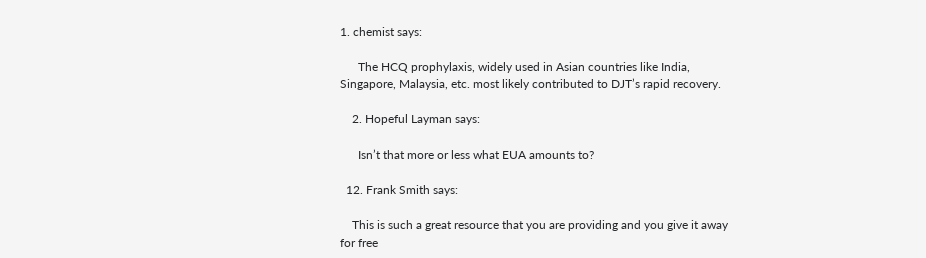1. chemist says:

      The HCQ prophylaxis, widely used in Asian countries like India, Singapore, Malaysia, etc. most likely contributed to DJT’s rapid recovery.

    2. Hopeful Layman says:

      Isn’t that more or less what EUA amounts to?

  12. Frank Smith says:

    This is such a great resource that you are providing and you give it away for free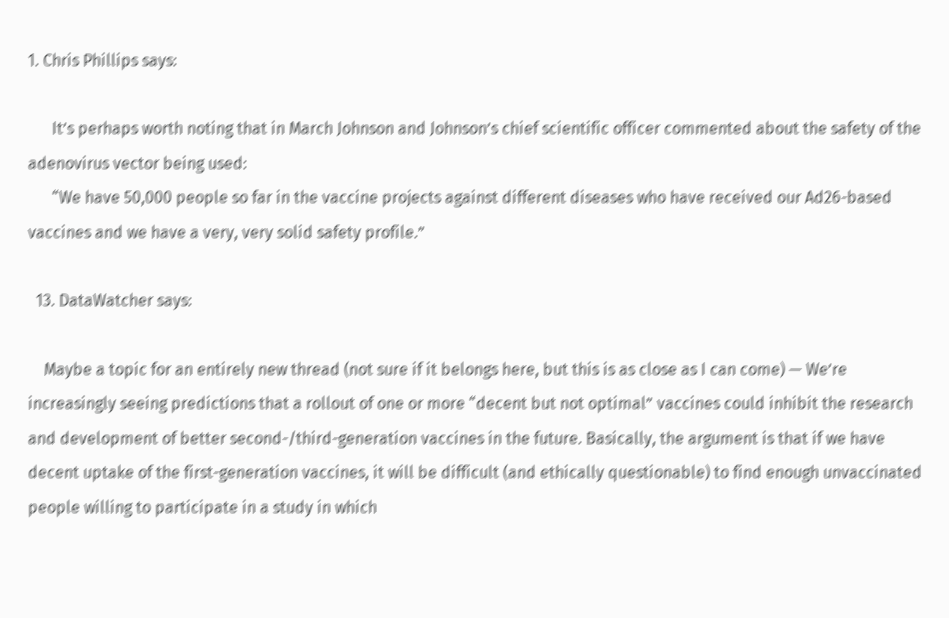1. Chris Phillips says:

      It’s perhaps worth noting that in March Johnson and Johnson’s chief scientific officer commented about the safety of the adenovirus vector being used:
      “We have 50,000 people so far in the vaccine projects against different diseases who have received our Ad26-based vaccines and we have a very, very solid safety profile.”

  13. DataWatcher says:

    Maybe a topic for an entirely new thread (not sure if it belongs here, but this is as close as I can come) — We’re increasingly seeing predictions that a rollout of one or more “decent but not optimal” vaccines could inhibit the research and development of better second-/third-generation vaccines in the future. Basically, the argument is that if we have decent uptake of the first-generation vaccines, it will be difficult (and ethically questionable) to find enough unvaccinated people willing to participate in a study in which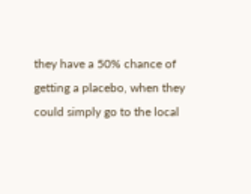they have a 50% chance of getting a placebo, when they could simply go to the local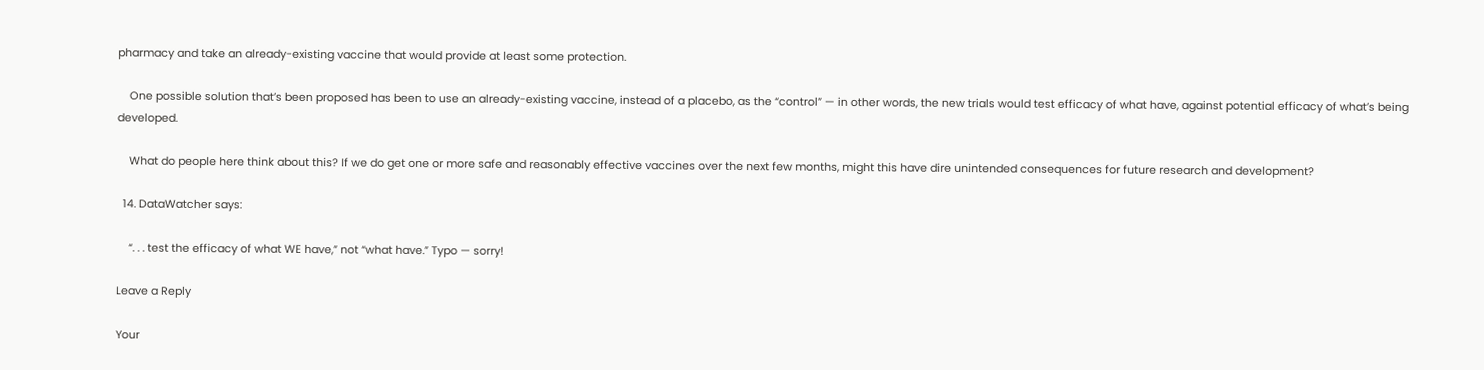pharmacy and take an already-existing vaccine that would provide at least some protection.

    One possible solution that’s been proposed has been to use an already-existing vaccine, instead of a placebo, as the “control” — in other words, the new trials would test efficacy of what have, against potential efficacy of what’s being developed.

    What do people here think about this? If we do get one or more safe and reasonably effective vaccines over the next few months, might this have dire unintended consequences for future research and development?

  14. DataWatcher says:

    “. . . test the efficacy of what WE have,” not “what have.” Typo — sorry!

Leave a Reply

Your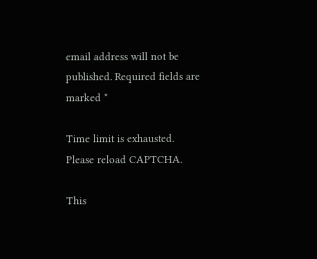email address will not be published. Required fields are marked *

Time limit is exhausted. Please reload CAPTCHA.

This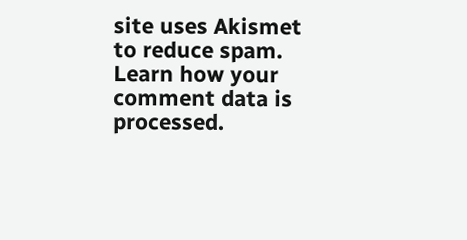site uses Akismet to reduce spam. Learn how your comment data is processed.